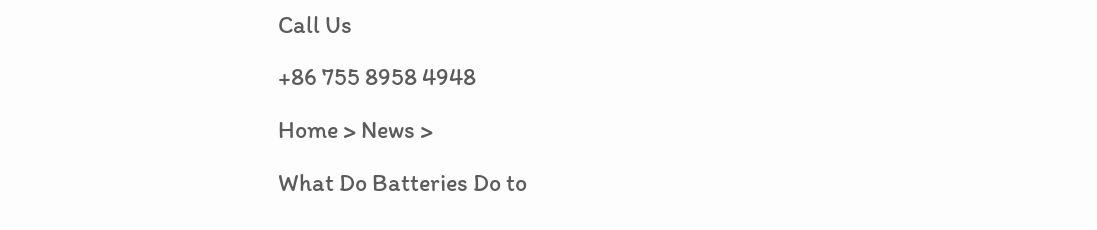Call Us

+86 755 8958 4948

Home > News >

What Do Batteries Do to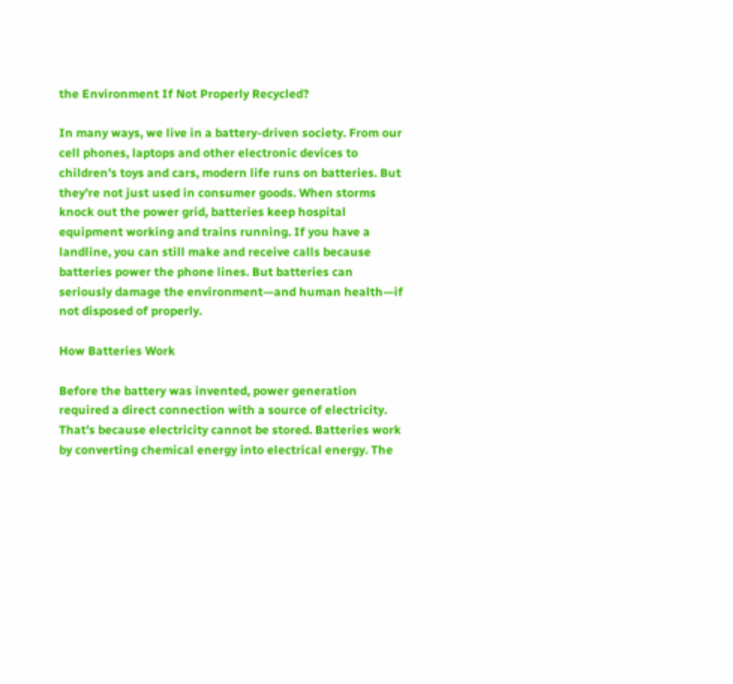the Environment If Not Properly Recycled?

In many ways, we live in a battery-driven society. From our cell phones, laptops and other electronic devices to children’s toys and cars, modern life runs on batteries. But they’re not just used in consumer goods. When storms knock out the power grid, batteries keep hospital equipment working and trains running. If you have a landline, you can still make and receive calls because batteries power the phone lines. But batteries can seriously damage the environment—and human health—if not disposed of properly.

How Batteries Work

Before the battery was invented, power generation required a direct connection with a source of electricity. That’s because electricity cannot be stored. Batteries work by converting chemical energy into electrical energy. The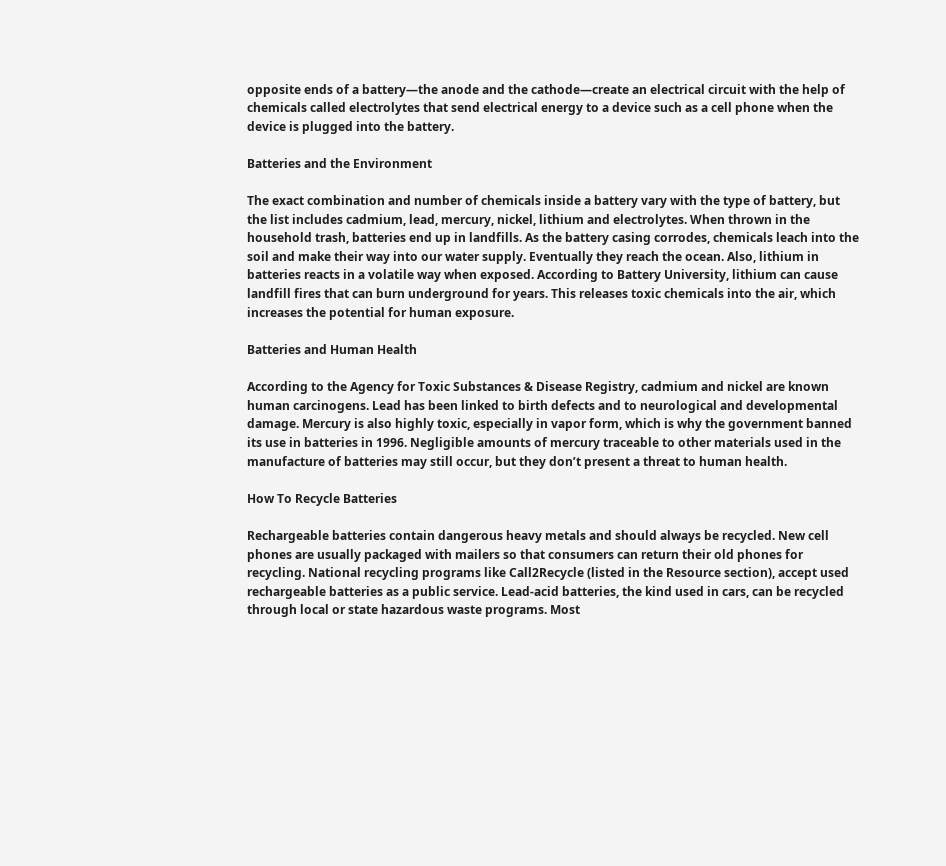opposite ends of a battery—the anode and the cathode—create an electrical circuit with the help of chemicals called electrolytes that send electrical energy to a device such as a cell phone when the device is plugged into the battery.

Batteries and the Environment

The exact combination and number of chemicals inside a battery vary with the type of battery, but the list includes cadmium, lead, mercury, nickel, lithium and electrolytes. When thrown in the household trash, batteries end up in landfills. As the battery casing corrodes, chemicals leach into the soil and make their way into our water supply. Eventually they reach the ocean. Also, lithium in batteries reacts in a volatile way when exposed. According to Battery University, lithium can cause landfill fires that can burn underground for years. This releases toxic chemicals into the air, which increases the potential for human exposure.

Batteries and Human Health

According to the Agency for Toxic Substances & Disease Registry, cadmium and nickel are known human carcinogens. Lead has been linked to birth defects and to neurological and developmental damage. Mercury is also highly toxic, especially in vapor form, which is why the government banned its use in batteries in 1996. Negligible amounts of mercury traceable to other materials used in the manufacture of batteries may still occur, but they don’t present a threat to human health.

How To Recycle Batteries

Rechargeable batteries contain dangerous heavy metals and should always be recycled. New cell phones are usually packaged with mailers so that consumers can return their old phones for recycling. National recycling programs like Call2Recycle (listed in the Resource section), accept used rechargeable batteries as a public service. Lead-acid batteries, the kind used in cars, can be recycled through local or state hazardous waste programs. Most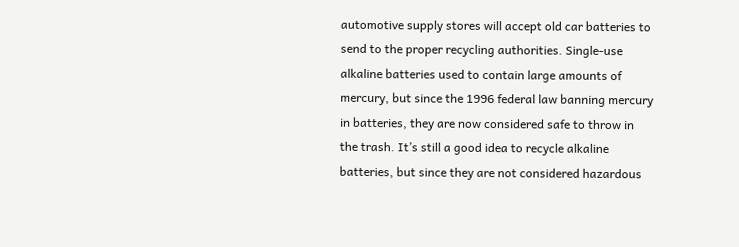automotive supply stores will accept old car batteries to send to the proper recycling authorities. Single-use alkaline batteries used to contain large amounts of mercury, but since the 1996 federal law banning mercury in batteries, they are now considered safe to throw in the trash. It’s still a good idea to recycle alkaline batteries, but since they are not considered hazardous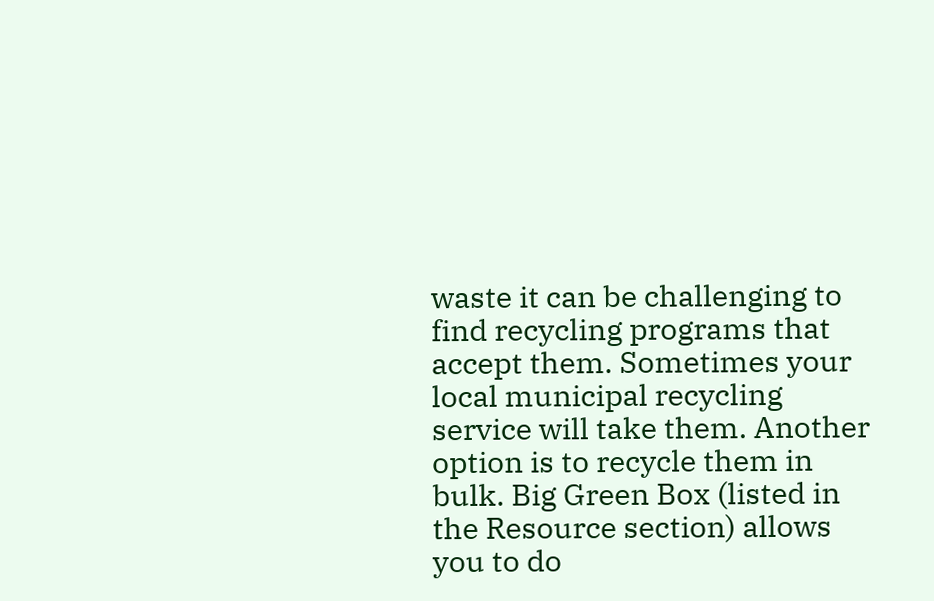waste it can be challenging to find recycling programs that accept them. Sometimes your local municipal recycling service will take them. Another option is to recycle them in bulk. Big Green Box (listed in the Resource section) allows you to do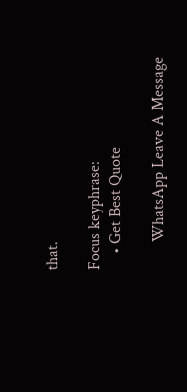that.

Focus keyphrase:
    • Get Best Quote

       WhatsApp Leave A Message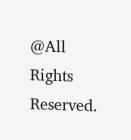@All Rights Reserved.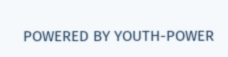POWERED BY YOUTH-POWER